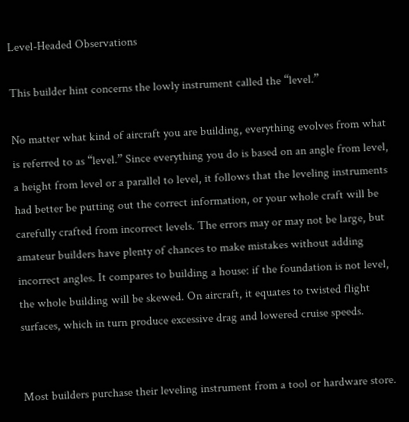Level-Headed Observations

This builder hint concerns the lowly instrument called the “level.”

No matter what kind of aircraft you are building, everything evolves from what is referred to as “level.” Since everything you do is based on an angle from level, a height from level or a parallel to level, it follows that the leveling instruments had better be putting out the correct information, or your whole craft will be carefully crafted from incorrect levels. The errors may or may not be large, but amateur builders have plenty of chances to make mistakes without adding incorrect angles. It compares to building a house: if the foundation is not level, the whole building will be skewed. On aircraft, it equates to twisted flight surfaces, which in turn produce excessive drag and lowered cruise speeds.


Most builders purchase their leveling instrument from a tool or hardware store.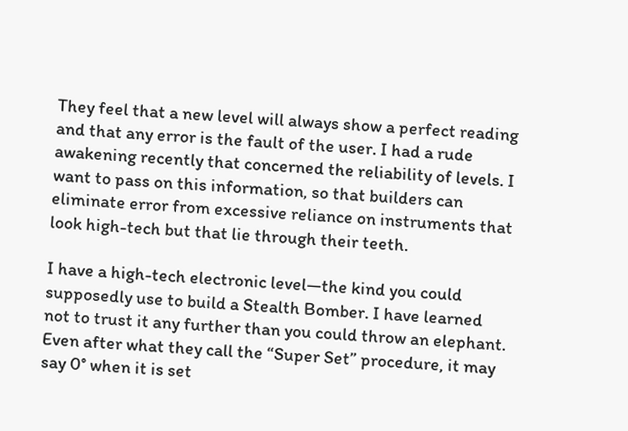They feel that a new level will always show a perfect reading and that any error is the fault of the user. I had a rude awakening recently that concerned the reliability of levels. I want to pass on this information, so that builders can eliminate error from excessive reliance on instruments that look high-tech but that lie through their teeth.

I have a high-tech electronic level—the kind you could supposedly use to build a Stealth Bomber. I have learned not to trust it any further than you could throw an elephant. Even after what they call the “Super Set” procedure, it may say 0° when it is set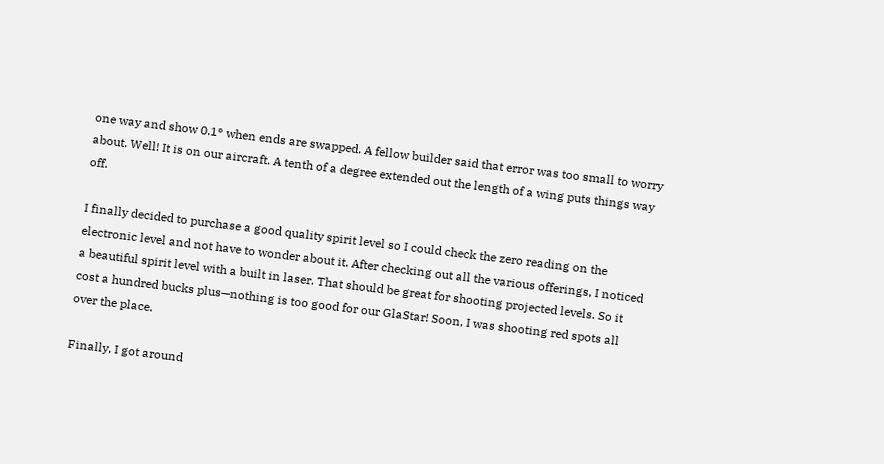one way and show 0.1° when ends are swapped. A fellow builder said that error was too small to worry about. Well! It is on our aircraft. A tenth of a degree extended out the length of a wing puts things way off.

I finally decided to purchase a good quality spirit level so I could check the zero reading on the electronic level and not have to wonder about it. After checking out all the various offerings, I noticed a beautiful spirit level with a built in laser. That should be great for shooting projected levels. So it cost a hundred bucks plus—nothing is too good for our GlaStar! Soon, I was shooting red spots all over the place.

Finally, I got around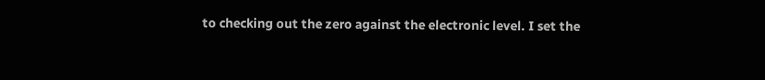to checking out the zero against the electronic level. I set the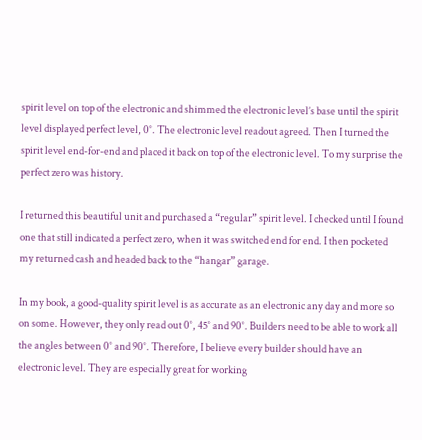spirit level on top of the electronic and shimmed the electronic level’s base until the spirit level displayed perfect level, 0°. The electronic level readout agreed. Then I turned the spirit level end-for-end and placed it back on top of the electronic level. To my surprise the perfect zero was history.

I returned this beautiful unit and purchased a “regular” spirit level. I checked until I found one that still indicated a perfect zero, when it was switched end for end. I then pocketed my returned cash and headed back to the “hangar” garage.

In my book, a good-quality spirit level is as accurate as an electronic any day and more so on some. However, they only read out 0°, 45° and 90°. Builders need to be able to work all the angles between 0° and 90°. Therefore, I believe every builder should have an electronic level. They are especially great for working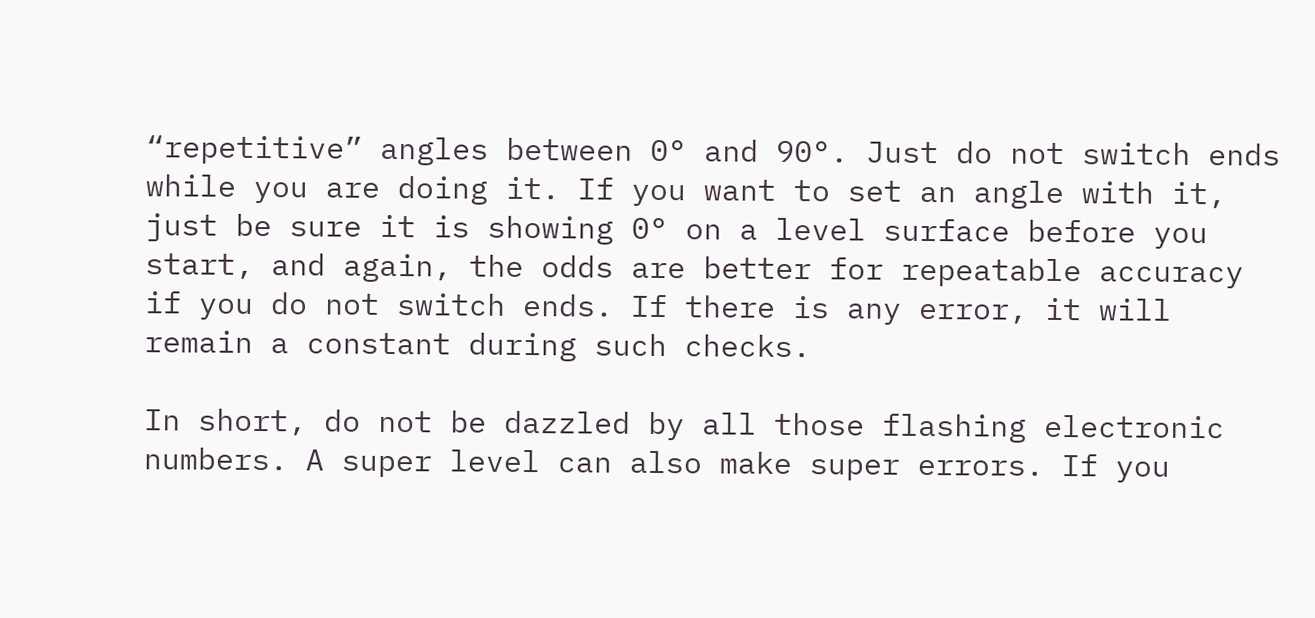“repetitive” angles between 0° and 90°. Just do not switch ends while you are doing it. If you want to set an angle with it, just be sure it is showing 0° on a level surface before you start, and again, the odds are better for repeatable accuracy if you do not switch ends. If there is any error, it will remain a constant during such checks.

In short, do not be dazzled by all those flashing electronic numbers. A super level can also make super errors. If you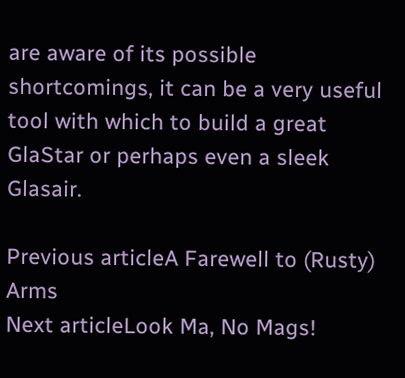are aware of its possible shortcomings, it can be a very useful tool with which to build a great GlaStar or perhaps even a sleek Glasair.

Previous articleA Farewell to (Rusty) Arms
Next articleLook Ma, No Mags!